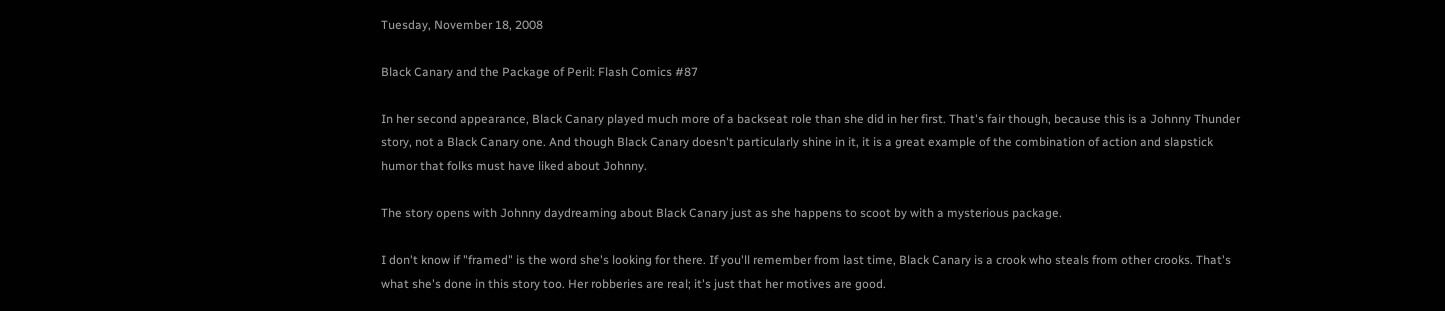Tuesday, November 18, 2008

Black Canary and the Package of Peril: Flash Comics #87

In her second appearance, Black Canary played much more of a backseat role than she did in her first. That's fair though, because this is a Johnny Thunder story, not a Black Canary one. And though Black Canary doesn't particularly shine in it, it is a great example of the combination of action and slapstick humor that folks must have liked about Johnny.

The story opens with Johnny daydreaming about Black Canary just as she happens to scoot by with a mysterious package.

I don't know if "framed" is the word she's looking for there. If you'll remember from last time, Black Canary is a crook who steals from other crooks. That's what she's done in this story too. Her robberies are real; it's just that her motives are good.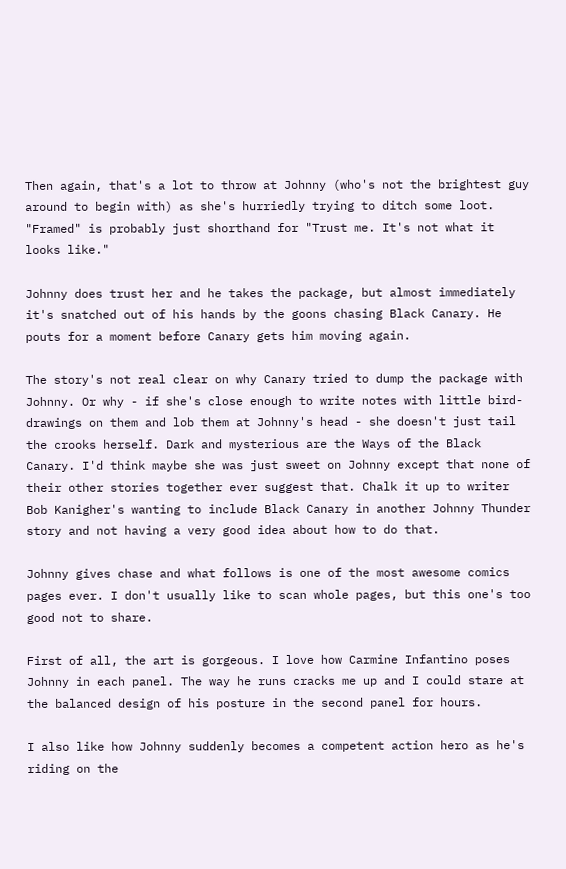Then again, that's a lot to throw at Johnny (who's not the brightest guy around to begin with) as she's hurriedly trying to ditch some loot. "Framed" is probably just shorthand for "Trust me. It's not what it looks like."

Johnny does trust her and he takes the package, but almost immediately it's snatched out of his hands by the goons chasing Black Canary. He pouts for a moment before Canary gets him moving again.

The story's not real clear on why Canary tried to dump the package with Johnny. Or why - if she's close enough to write notes with little bird-drawings on them and lob them at Johnny's head - she doesn't just tail the crooks herself. Dark and mysterious are the Ways of the Black Canary. I'd think maybe she was just sweet on Johnny except that none of their other stories together ever suggest that. Chalk it up to writer Bob Kanigher's wanting to include Black Canary in another Johnny Thunder story and not having a very good idea about how to do that.

Johnny gives chase and what follows is one of the most awesome comics pages ever. I don't usually like to scan whole pages, but this one's too good not to share.

First of all, the art is gorgeous. I love how Carmine Infantino poses Johnny in each panel. The way he runs cracks me up and I could stare at the balanced design of his posture in the second panel for hours.

I also like how Johnny suddenly becomes a competent action hero as he's riding on the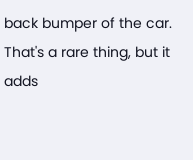back bumper of the car. That's a rare thing, but it adds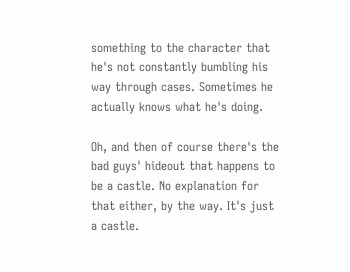something to the character that he's not constantly bumbling his way through cases. Sometimes he actually knows what he's doing.

Oh, and then of course there's the bad guys' hideout that happens to be a castle. No explanation for that either, by the way. It's just a castle.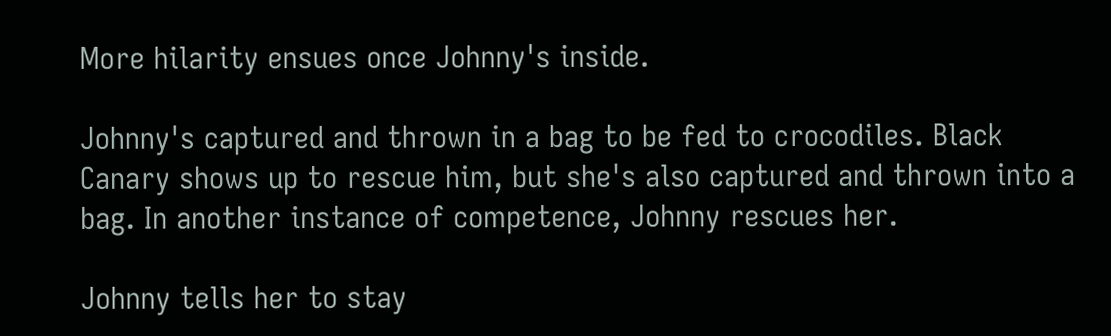More hilarity ensues once Johnny's inside.

Johnny's captured and thrown in a bag to be fed to crocodiles. Black Canary shows up to rescue him, but she's also captured and thrown into a bag. In another instance of competence, Johnny rescues her.

Johnny tells her to stay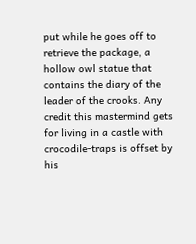put while he goes off to retrieve the package, a hollow owl statue that contains the diary of the leader of the crooks. Any credit this mastermind gets for living in a castle with crocodile-traps is offset by his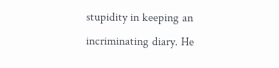stupidity in keeping an incriminating diary. He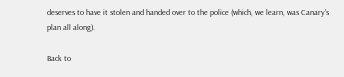deserves to have it stolen and handed over to the police (which, we learn, was Canary's plan all along).

Back to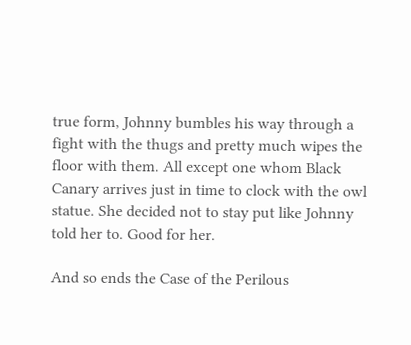true form, Johnny bumbles his way through a fight with the thugs and pretty much wipes the floor with them. All except one whom Black Canary arrives just in time to clock with the owl statue. She decided not to stay put like Johnny told her to. Good for her.

And so ends the Case of the Perilous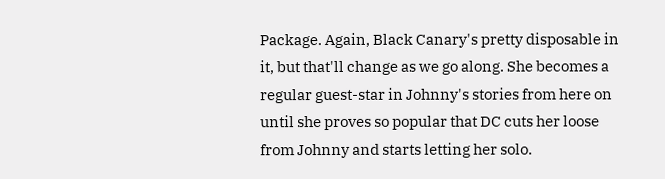Package. Again, Black Canary's pretty disposable in it, but that'll change as we go along. She becomes a regular guest-star in Johnny's stories from here on until she proves so popular that DC cuts her loose from Johnny and starts letting her solo.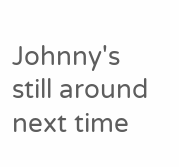Johnny's still around next time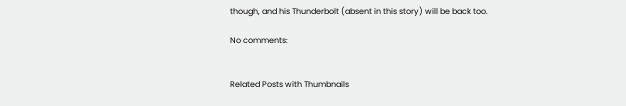though, and his Thunderbolt (absent in this story) will be back too.

No comments:


Related Posts with Thumbnails